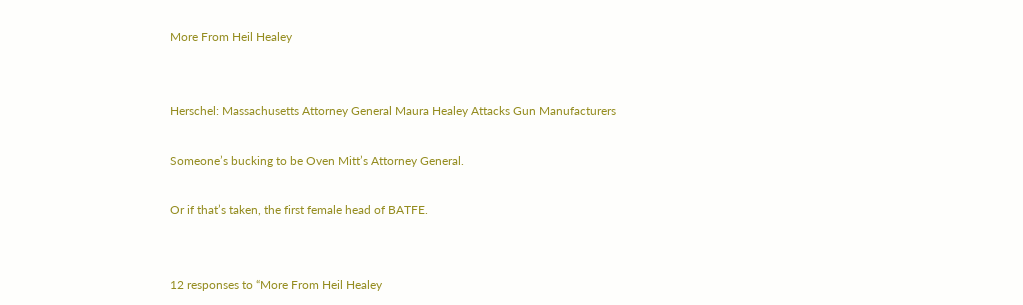More From Heil Healey


Herschel: Massachusetts Attorney General Maura Healey Attacks Gun Manufacturers

Someone’s bucking to be Oven Mitt’s Attorney General.

Or if that’s taken, the first female head of BATFE.


12 responses to “More From Heil Healey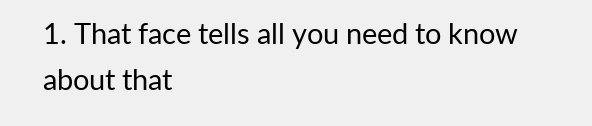1. That face tells all you need to know about that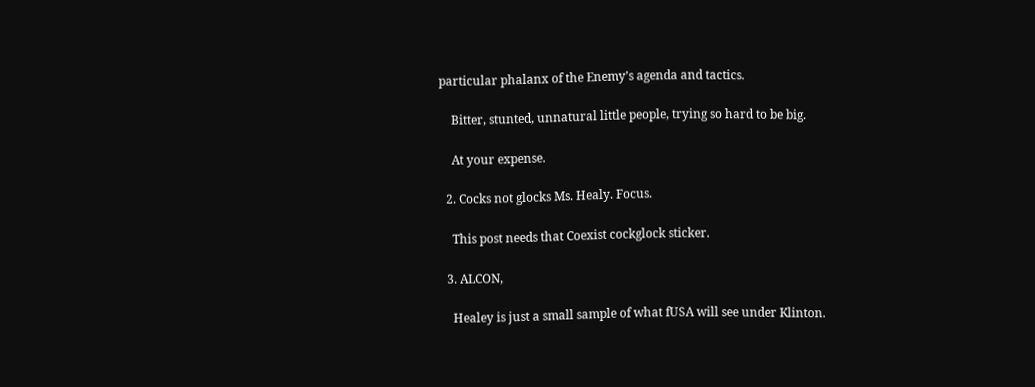particular phalanx of the Enemy’s agenda and tactics.

    Bitter, stunted, unnatural little people, trying so hard to be big.

    At your expense.

  2. Cocks not glocks Ms. Healy. Focus.

    This post needs that Coexist cockglock sticker.

  3. ALCON,

    Healey is just a small sample of what fUSA will see under Klinton.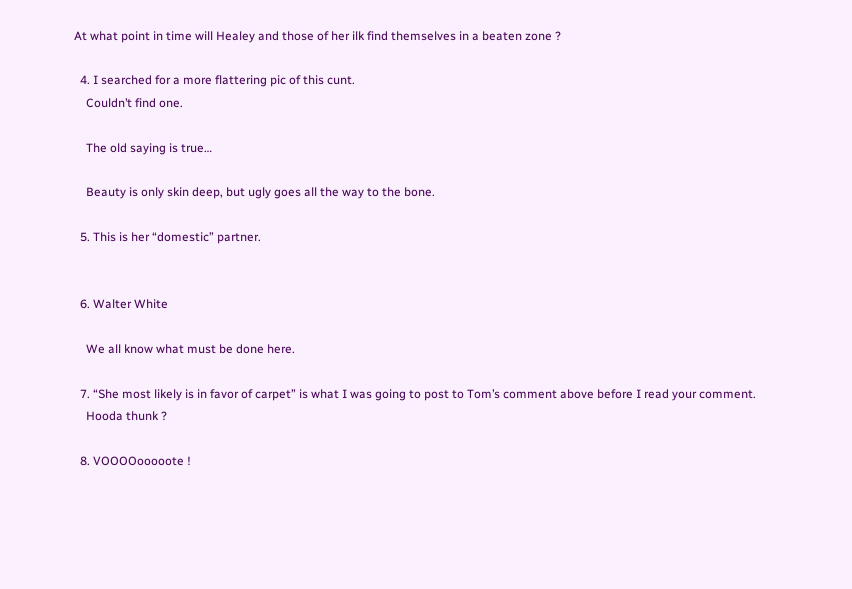At what point in time will Healey and those of her ilk find themselves in a beaten zone ?

  4. I searched for a more flattering pic of this cunt.
    Couldn’t find one.

    The old saying is true…

    Beauty is only skin deep, but ugly goes all the way to the bone.

  5. This is her “domestic” partner.


  6. Walter White

    We all know what must be done here.

  7. “She most likely is in favor of carpet” is what I was going to post to Tom’s comment above before I read your comment.
    Hooda thunk ?

  8. VOOOOooooote !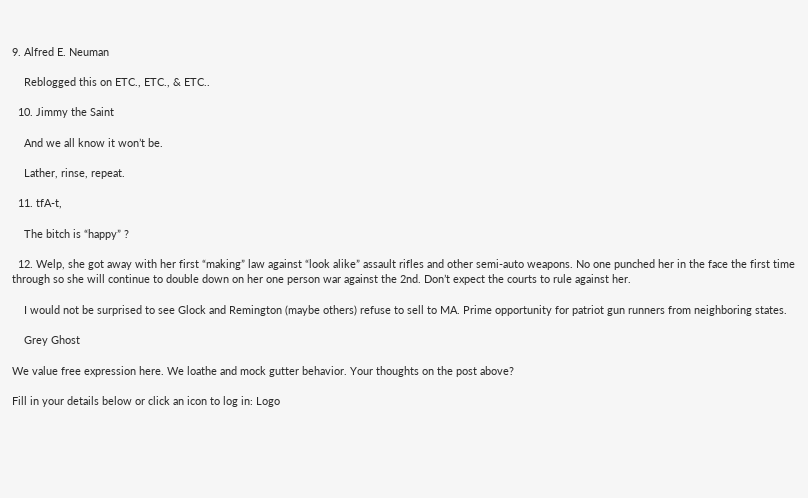9. Alfred E. Neuman

    Reblogged this on ETC., ETC., & ETC..

  10. Jimmy the Saint

    And we all know it won’t be.

    Lather, rinse, repeat.

  11. tfA-t,

    The bitch is “happy” ?

  12. Welp, she got away with her first “making” law against “look alike” assault rifles and other semi-auto weapons. No one punched her in the face the first time through so she will continue to double down on her one person war against the 2nd. Don’t expect the courts to rule against her.

    I would not be surprised to see Glock and Remington (maybe others) refuse to sell to MA. Prime opportunity for patriot gun runners from neighboring states.

    Grey Ghost

We value free expression here. We loathe and mock gutter behavior. Your thoughts on the post above?

Fill in your details below or click an icon to log in: Logo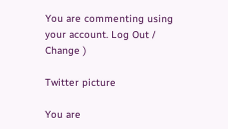You are commenting using your account. Log Out / Change )

Twitter picture

You are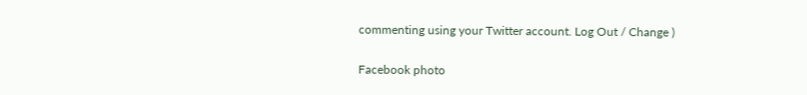commenting using your Twitter account. Log Out / Change )

Facebook photo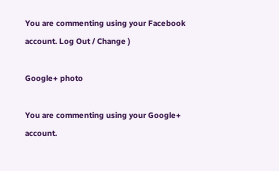You are commenting using your Facebook account. Log Out / Change )

Google+ photo

You are commenting using your Google+ account.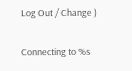Log Out / Change )

Connecting to %s